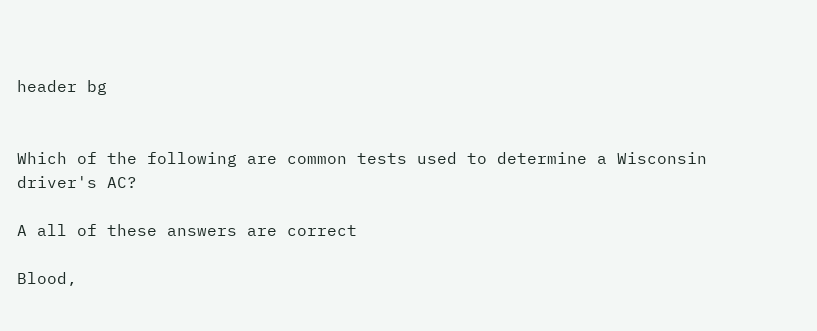header bg


Which of the following are common tests used to determine a Wisconsin driver's AC?

A all of these answers are correct

Blood,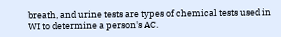breath, and urine tests are types of chemical tests used in WI to determine a person's AC.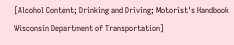[Alcohol Content; Drinking and Driving; Motorist's Handbook Wisconsin Department of Transportation]